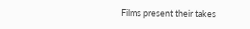Films present their takes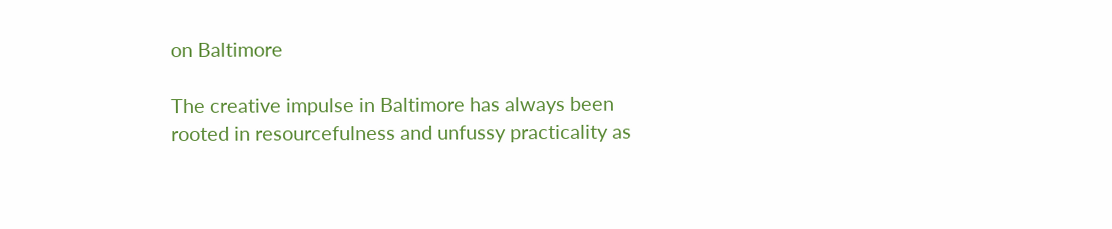on Baltimore

The creative impulse in Baltimore has always been rooted in resourcefulness and unfussy practicality as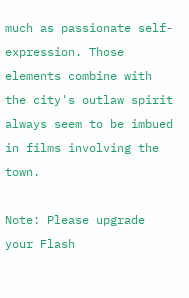much as passionate self-expression. Those elements combine with the city's outlaw spirit always seem to be imbued in films involving the town.

Note: Please upgrade your Flash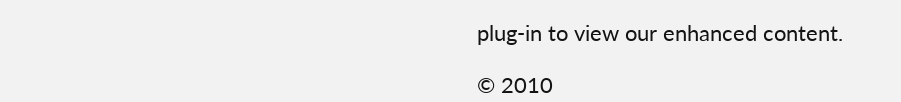plug-in to view our enhanced content.

© 2010